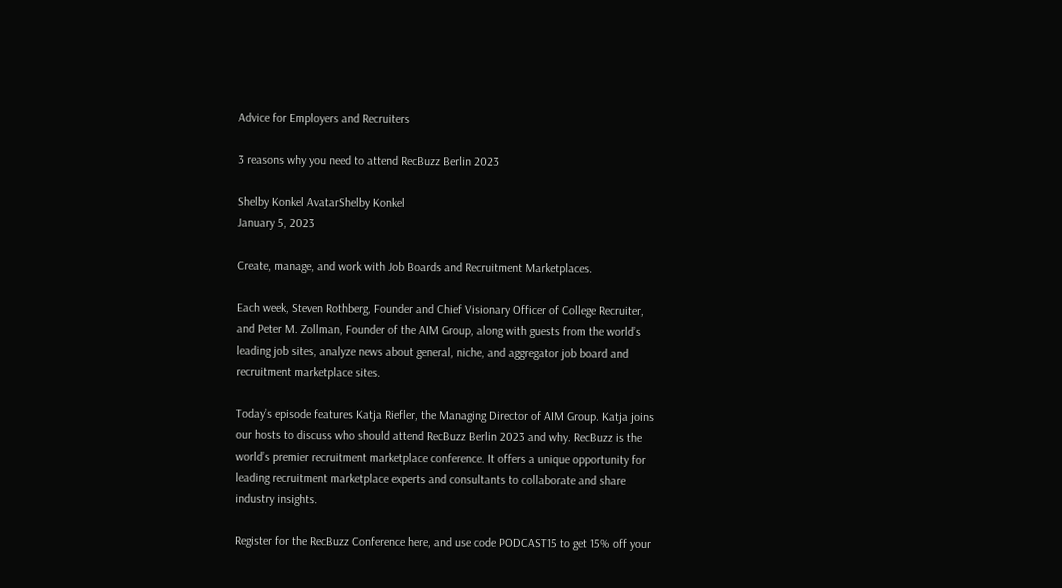Advice for Employers and Recruiters

3 reasons why you need to attend RecBuzz Berlin 2023

Shelby Konkel AvatarShelby Konkel
January 5, 2023

Create, manage, and work with Job Boards and Recruitment Marketplaces.

Each week, Steven Rothberg, Founder and Chief Visionary Officer of College Recruiter, and Peter M. Zollman, Founder of the AIM Group, along with guests from the world’s leading job sites, analyze news about general, niche, and aggregator job board and recruitment marketplace sites.

Today’s episode features Katja Riefler, the Managing Director of AIM Group. Katja joins our hosts to discuss who should attend RecBuzz Berlin 2023 and why. RecBuzz is the world’s premier recruitment marketplace conference. It offers a unique opportunity for leading recruitment marketplace experts and consultants to collaborate and share industry insights.

Register for the RecBuzz Conference here, and use code PODCAST15 to get 15% off your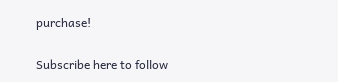purchase!

Subscribe here to follow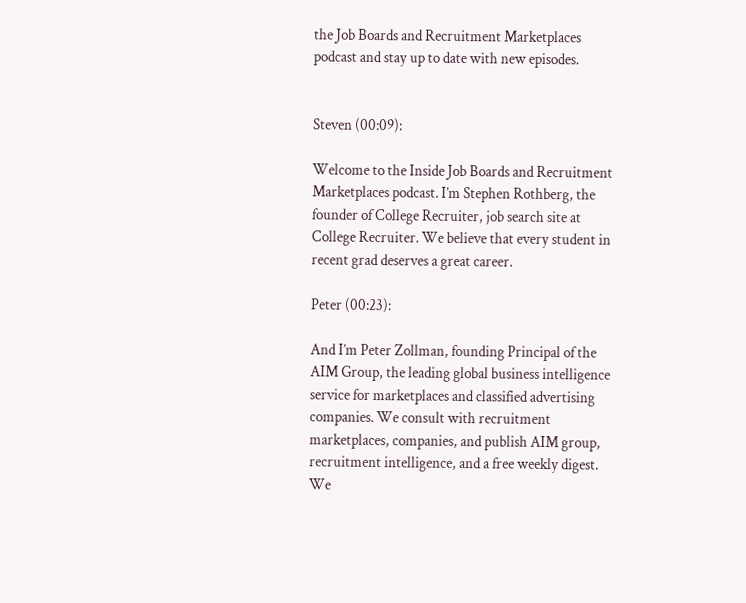the Job Boards and Recruitment Marketplaces podcast and stay up to date with new episodes.


Steven (00:09):

Welcome to the Inside Job Boards and Recruitment Marketplaces podcast. I’m Stephen Rothberg, the founder of College Recruiter, job search site at College Recruiter. We believe that every student in recent grad deserves a great career.

Peter (00:23):

And I’m Peter Zollman, founding Principal of the AIM Group, the leading global business intelligence service for marketplaces and classified advertising companies. We consult with recruitment marketplaces, companies, and publish AIM group, recruitment intelligence, and a free weekly digest. We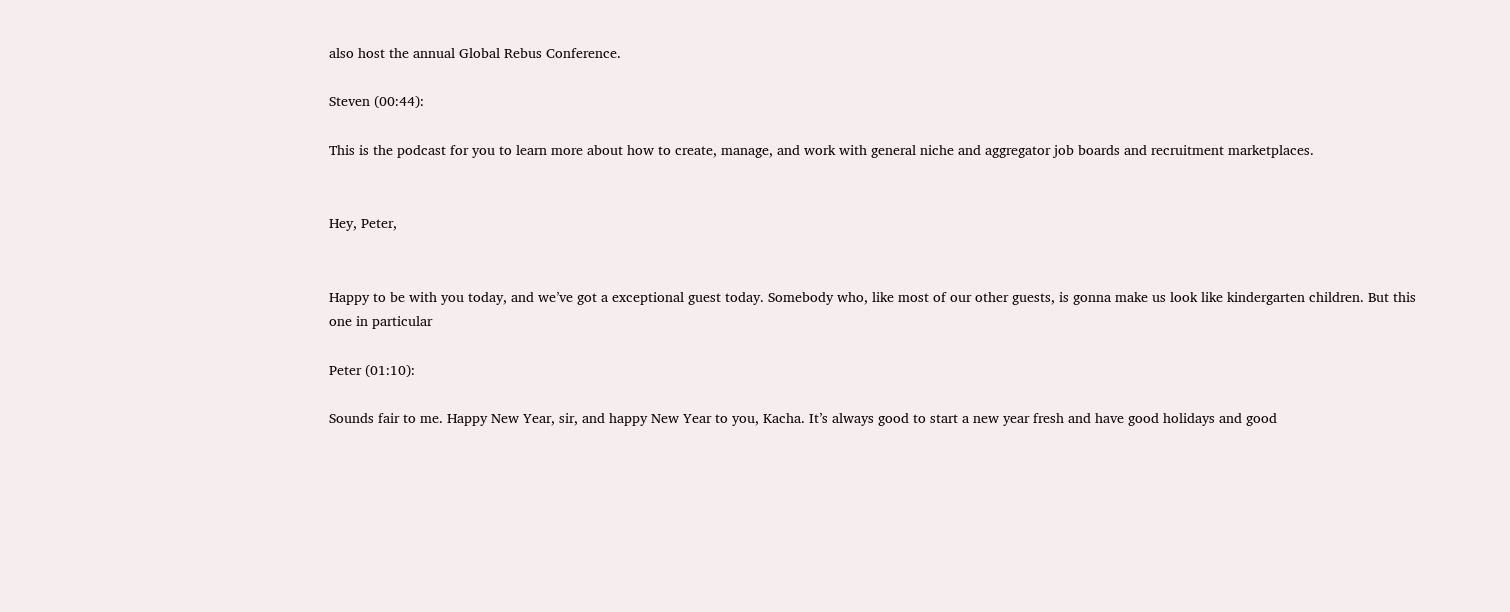also host the annual Global Rebus Conference.

Steven (00:44):

This is the podcast for you to learn more about how to create, manage, and work with general niche and aggregator job boards and recruitment marketplaces.


Hey, Peter,


Happy to be with you today, and we’ve got a exceptional guest today. Somebody who, like most of our other guests, is gonna make us look like kindergarten children. But this one in particular

Peter (01:10):

Sounds fair to me. Happy New Year, sir, and happy New Year to you, Kacha. It’s always good to start a new year fresh and have good holidays and good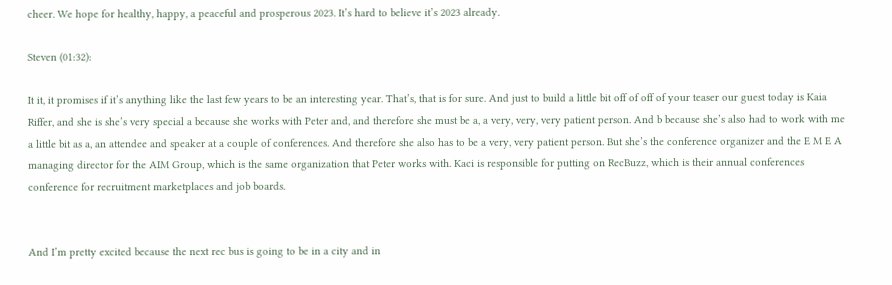cheer. We hope for healthy, happy, a peaceful and prosperous 2023. It’s hard to believe it’s 2023 already.

Steven (01:32):

It it, it promises if it’s anything like the last few years to be an interesting year. That’s, that is for sure. And just to build a little bit off of off of your teaser our guest today is Kaia Riffer, and she is she’s very special a because she works with Peter and, and therefore she must be a, a very, very, very patient person. And b because she’s also had to work with me a little bit as a, an attendee and speaker at a couple of conferences. And therefore she also has to be a very, very patient person. But she’s the conference organizer and the E M E A managing director for the AIM Group, which is the same organization that Peter works with. Kaci is responsible for putting on RecBuzz, which is their annual conferences conference for recruitment marketplaces and job boards.


And I’m pretty excited because the next rec bus is going to be in a city and in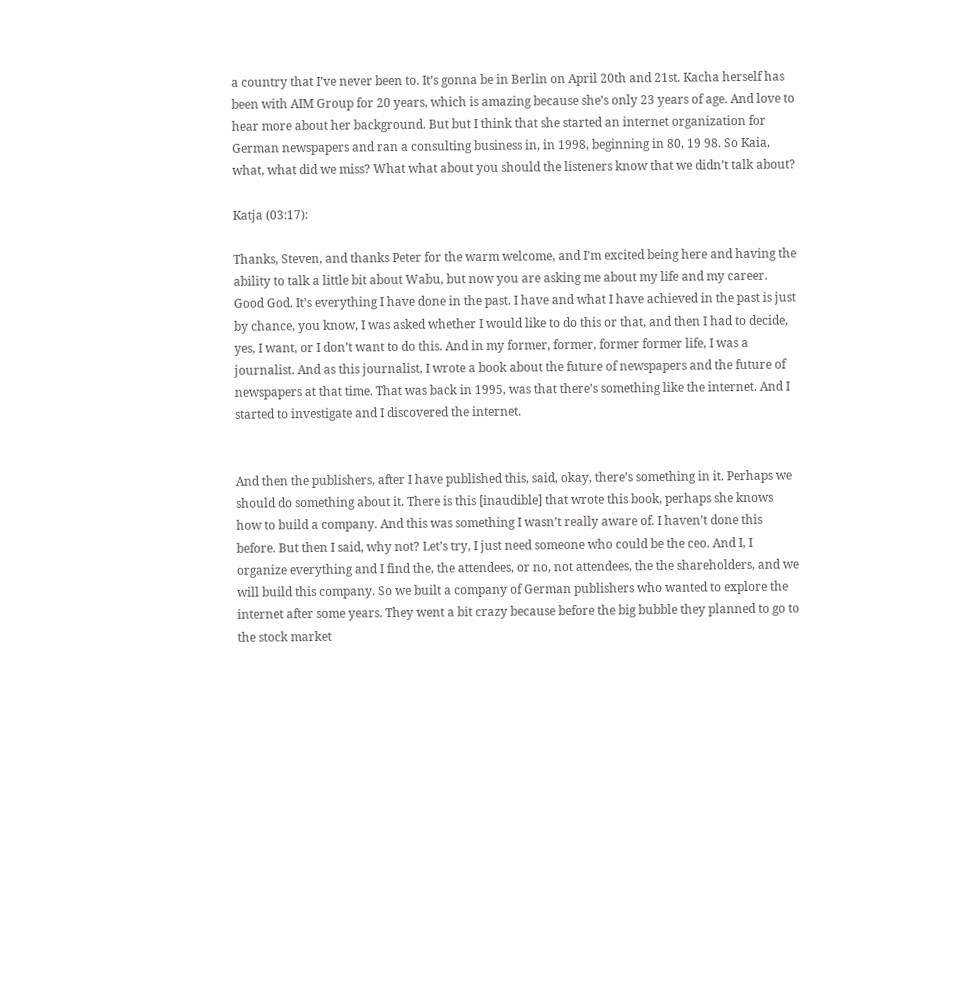a country that I’ve never been to. It’s gonna be in Berlin on April 20th and 21st. Kacha herself has been with AIM Group for 20 years, which is amazing because she’s only 23 years of age. And love to hear more about her background. But but I think that she started an internet organization for German newspapers and ran a consulting business in, in 1998, beginning in 80, 19 98. So Kaia, what, what did we miss? What what about you should the listeners know that we didn’t talk about?

Katja (03:17):

Thanks, Steven, and thanks Peter for the warm welcome, and I’m excited being here and having the ability to talk a little bit about Wabu, but now you are asking me about my life and my career. Good God. It’s everything I have done in the past. I have and what I have achieved in the past is just by chance, you know, I was asked whether I would like to do this or that, and then I had to decide, yes, I want, or I don’t want to do this. And in my former, former, former former life, I was a journalist. And as this journalist, I wrote a book about the future of newspapers and the future of newspapers at that time. That was back in 1995, was that there’s something like the internet. And I started to investigate and I discovered the internet.


And then the publishers, after I have published this, said, okay, there’s something in it. Perhaps we should do something about it. There is this [inaudible] that wrote this book, perhaps she knows how to build a company. And this was something I wasn’t really aware of. I haven’t done this before. But then I said, why not? Let’s try, I just need someone who could be the ceo. And I, I organize everything and I find the, the attendees, or no, not attendees, the the shareholders, and we will build this company. So we built a company of German publishers who wanted to explore the internet after some years. They went a bit crazy because before the big bubble they planned to go to the stock market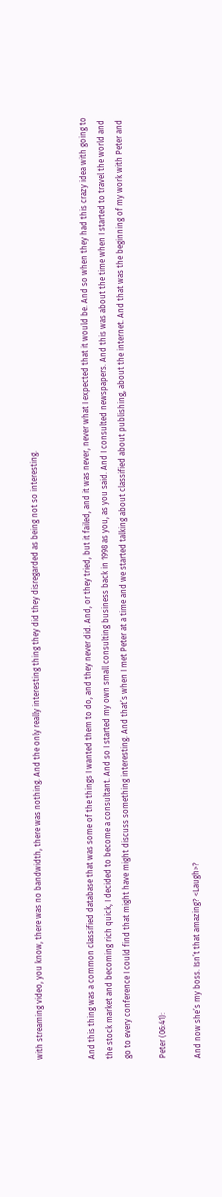with streaming video, you know, there was no bandwidth, there was nothing. And the only really interesting thing they did they disregarded as being not so interesting.


And this thing was a common classified database that was some of the things I wanted them to do, and they never did. And, or they tried, but it failed, and it was never, never what I expected that it would be. And so when they had this crazy idea with going to the stock market and becoming rich quick, I decided to become a consultant. And so I started my own small consulting business back in 1998 as you, as you said. And I consulted newspapers. And this was about the time when I started to travel the world and go to every conference I could find that might have might discuss something interesting. And that’s when I met Peter at a time and we started talking about classified about publishing, about the internet. And that was the beginning of my work with Peter and

Peter (06:41):

And now she’s my boss. Isn’t that amazing? <Laugh>?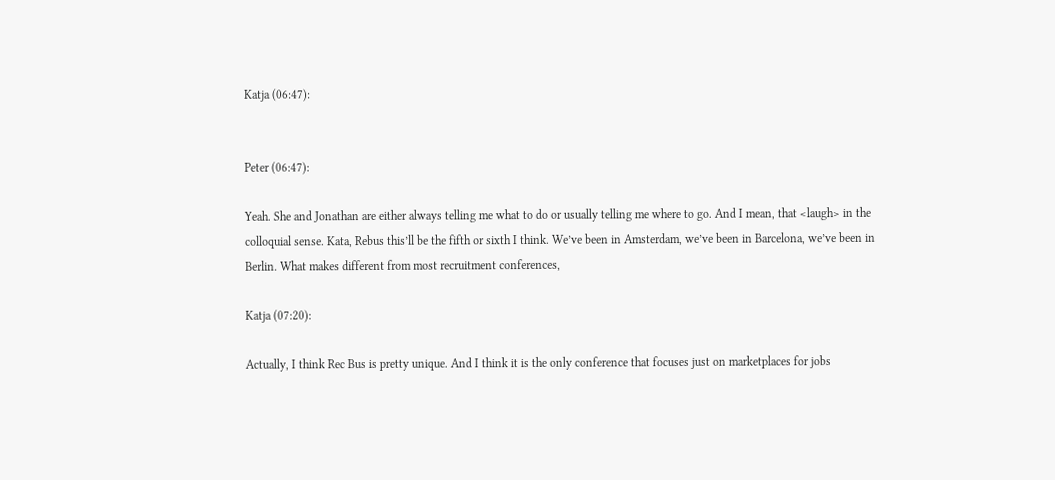Katja (06:47):


Peter (06:47):

Yeah. She and Jonathan are either always telling me what to do or usually telling me where to go. And I mean, that <laugh> in the colloquial sense. Kata, Rebus this’ll be the fifth or sixth I think. We’ve been in Amsterdam, we’ve been in Barcelona, we’ve been in Berlin. What makes different from most recruitment conferences,

Katja (07:20):

Actually, I think Rec Bus is pretty unique. And I think it is the only conference that focuses just on marketplaces for jobs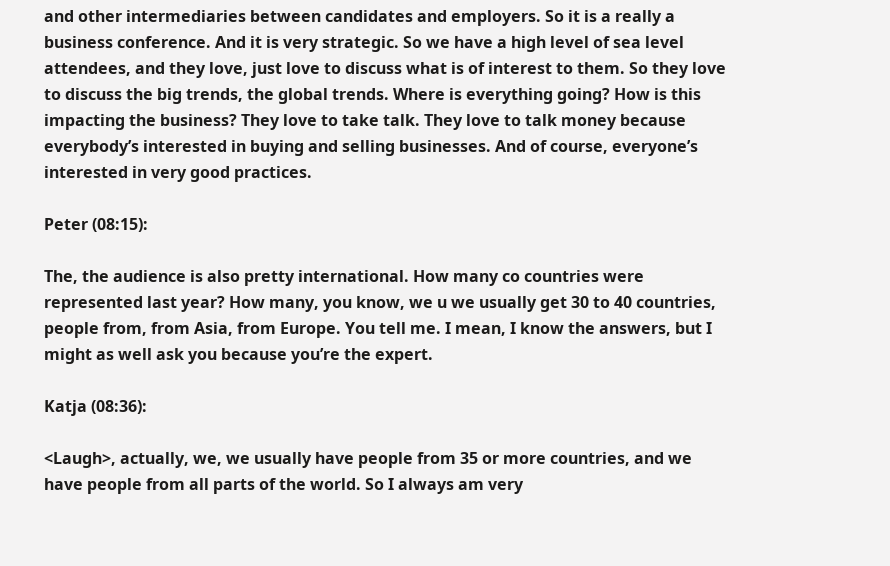and other intermediaries between candidates and employers. So it is a really a business conference. And it is very strategic. So we have a high level of sea level attendees, and they love, just love to discuss what is of interest to them. So they love to discuss the big trends, the global trends. Where is everything going? How is this impacting the business? They love to take talk. They love to talk money because everybody’s interested in buying and selling businesses. And of course, everyone’s interested in very good practices.

Peter (08:15):

The, the audience is also pretty international. How many co countries were represented last year? How many, you know, we u we usually get 30 to 40 countries, people from, from Asia, from Europe. You tell me. I mean, I know the answers, but I might as well ask you because you’re the expert.

Katja (08:36):

<Laugh>, actually, we, we usually have people from 35 or more countries, and we have people from all parts of the world. So I always am very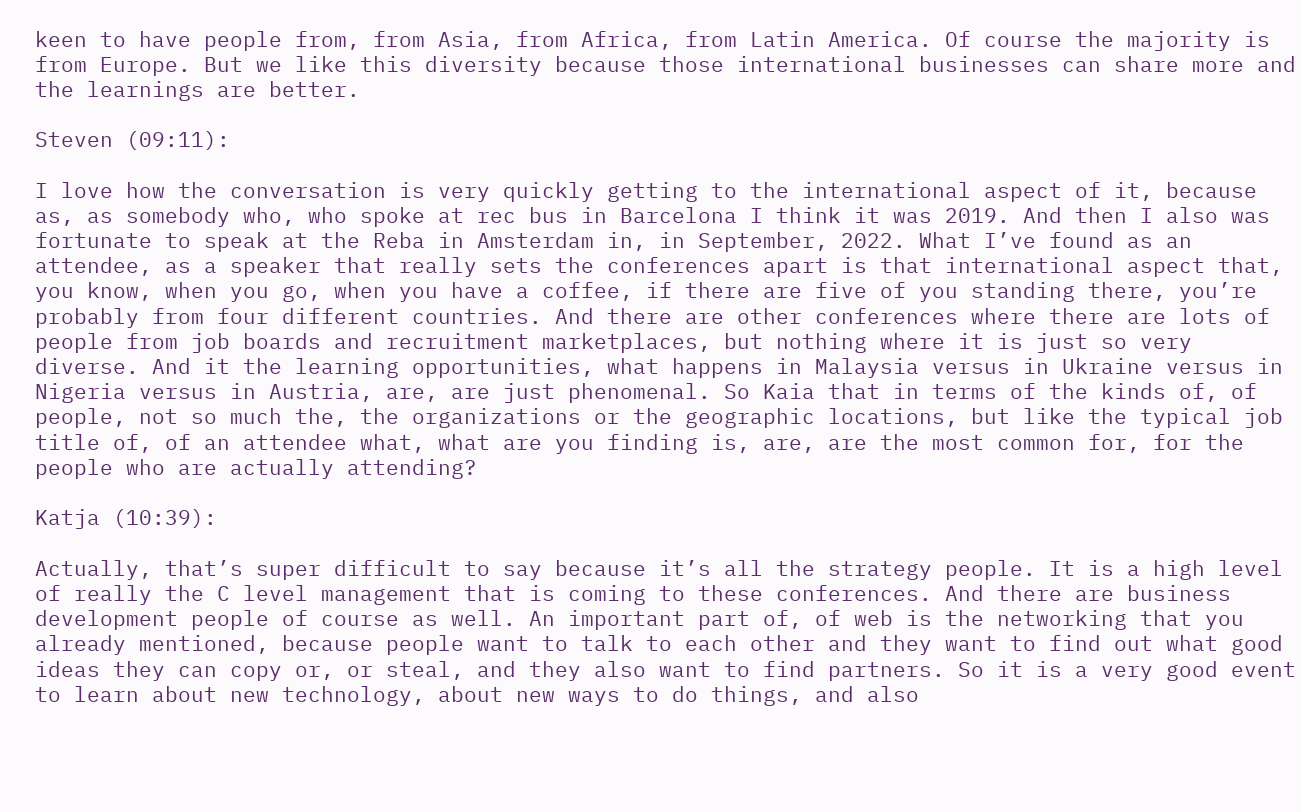keen to have people from, from Asia, from Africa, from Latin America. Of course the majority is from Europe. But we like this diversity because those international businesses can share more and the learnings are better.

Steven (09:11):

I love how the conversation is very quickly getting to the international aspect of it, because as, as somebody who, who spoke at rec bus in Barcelona I think it was 2019. And then I also was fortunate to speak at the Reba in Amsterdam in, in September, 2022. What I’ve found as an attendee, as a speaker that really sets the conferences apart is that international aspect that, you know, when you go, when you have a coffee, if there are five of you standing there, you’re probably from four different countries. And there are other conferences where there are lots of people from job boards and recruitment marketplaces, but nothing where it is just so very diverse. And it the learning opportunities, what happens in Malaysia versus in Ukraine versus in Nigeria versus in Austria, are, are just phenomenal. So Kaia that in terms of the kinds of, of people, not so much the, the organizations or the geographic locations, but like the typical job title of, of an attendee what, what are you finding is, are, are the most common for, for the people who are actually attending?

Katja (10:39):

Actually, that’s super difficult to say because it’s all the strategy people. It is a high level of really the C level management that is coming to these conferences. And there are business development people of course as well. An important part of, of web is the networking that you already mentioned, because people want to talk to each other and they want to find out what good ideas they can copy or, or steal, and they also want to find partners. So it is a very good event to learn about new technology, about new ways to do things, and also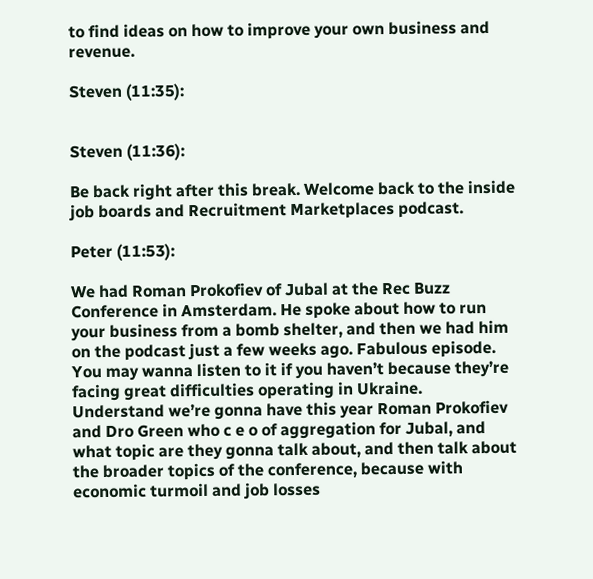to find ideas on how to improve your own business and revenue.

Steven (11:35):


Steven (11:36):

Be back right after this break. Welcome back to the inside job boards and Recruitment Marketplaces podcast.

Peter (11:53):

We had Roman Prokofiev of Jubal at the Rec Buzz Conference in Amsterdam. He spoke about how to run your business from a bomb shelter, and then we had him on the podcast just a few weeks ago. Fabulous episode. You may wanna listen to it if you haven’t because they’re facing great difficulties operating in Ukraine. Understand we’re gonna have this year Roman Prokofiev and Dro Green who c e o of aggregation for Jubal, and what topic are they gonna talk about, and then talk about the broader topics of the conference, because with economic turmoil and job losses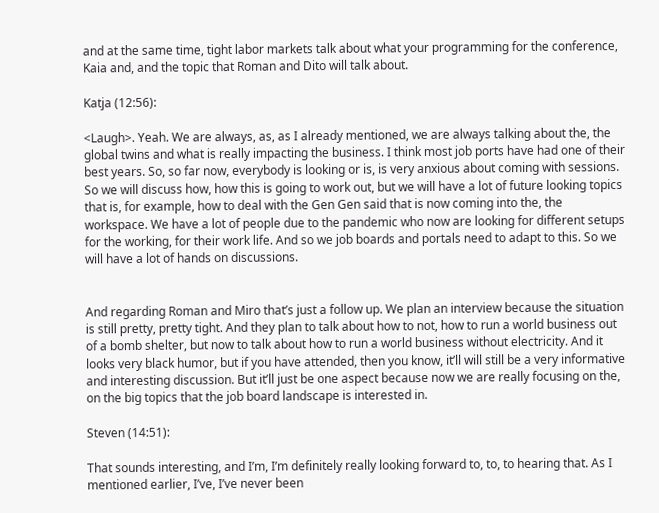and at the same time, tight labor markets talk about what your programming for the conference, Kaia and, and the topic that Roman and Dito will talk about.

Katja (12:56):

<Laugh>. Yeah. We are always, as, as I already mentioned, we are always talking about the, the global twins and what is really impacting the business. I think most job ports have had one of their best years. So, so far now, everybody is looking or is, is very anxious about coming with sessions. So we will discuss how, how this is going to work out, but we will have a lot of future looking topics that is, for example, how to deal with the Gen Gen said that is now coming into the, the workspace. We have a lot of people due to the pandemic who now are looking for different setups for the working, for their work life. And so we job boards and portals need to adapt to this. So we will have a lot of hands on discussions.


And regarding Roman and Miro that’s just a follow up. We plan an interview because the situation is still pretty, pretty tight. And they plan to talk about how to not, how to run a world business out of a bomb shelter, but now to talk about how to run a world business without electricity. And it looks very black humor, but if you have attended, then you know, it’ll will still be a very informative and interesting discussion. But it’ll just be one aspect because now we are really focusing on the, on the big topics that the job board landscape is interested in.

Steven (14:51):

That sounds interesting, and I’m, I’m definitely really looking forward to, to, to hearing that. As I mentioned earlier, I’ve, I’ve never been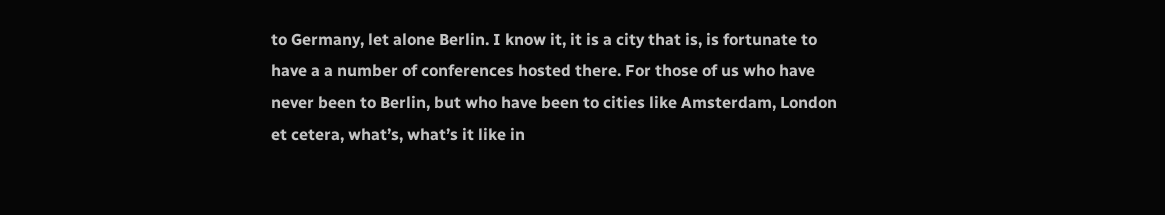to Germany, let alone Berlin. I know it, it is a city that is, is fortunate to have a a number of conferences hosted there. For those of us who have never been to Berlin, but who have been to cities like Amsterdam, London et cetera, what’s, what’s it like in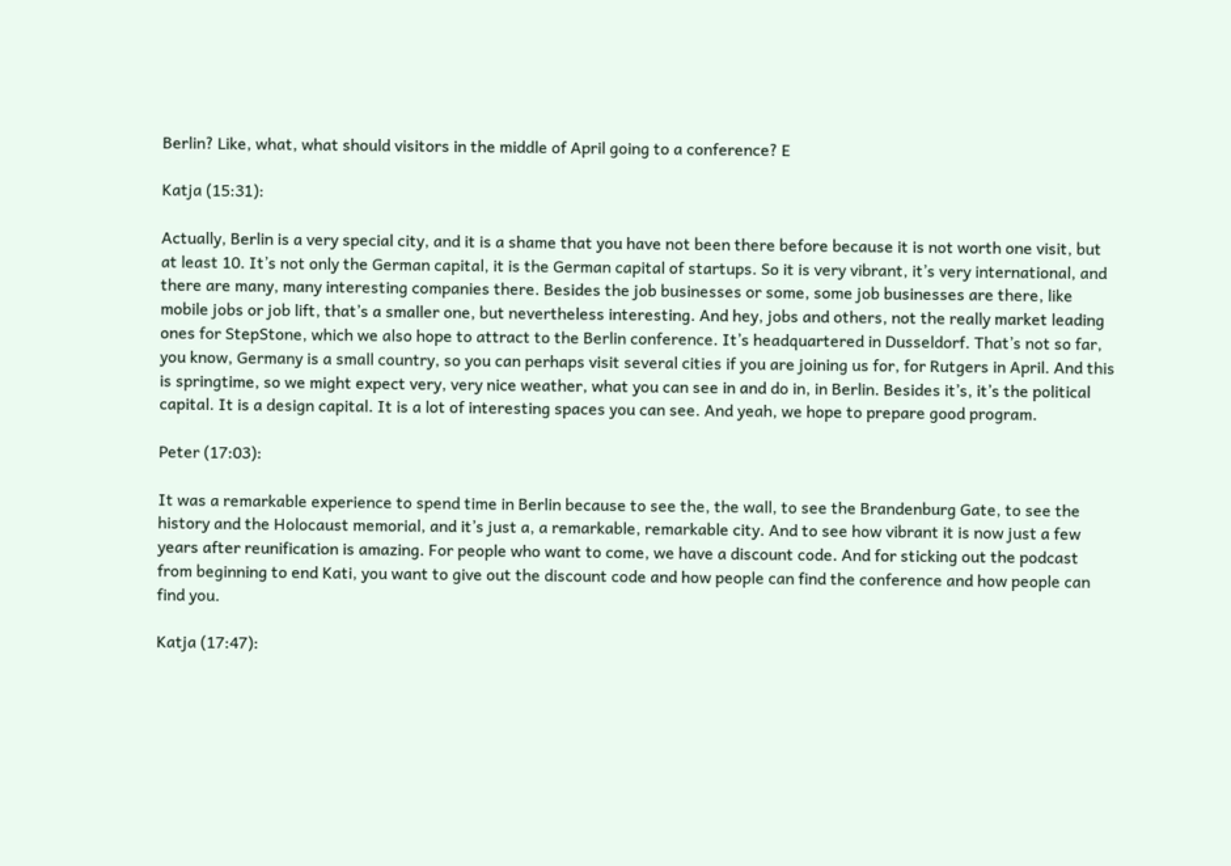Berlin? Like, what, what should visitors in the middle of April going to a conference? E

Katja (15:31):

Actually, Berlin is a very special city, and it is a shame that you have not been there before because it is not worth one visit, but at least 10. It’s not only the German capital, it is the German capital of startups. So it is very vibrant, it’s very international, and there are many, many interesting companies there. Besides the job businesses or some, some job businesses are there, like mobile jobs or job lift, that’s a smaller one, but nevertheless interesting. And hey, jobs and others, not the really market leading ones for StepStone, which we also hope to attract to the Berlin conference. It’s headquartered in Dusseldorf. That’s not so far, you know, Germany is a small country, so you can perhaps visit several cities if you are joining us for, for Rutgers in April. And this is springtime, so we might expect very, very nice weather, what you can see in and do in, in Berlin. Besides it’s, it’s the political capital. It is a design capital. It is a lot of interesting spaces you can see. And yeah, we hope to prepare good program.

Peter (17:03):

It was a remarkable experience to spend time in Berlin because to see the, the wall, to see the Brandenburg Gate, to see the history and the Holocaust memorial, and it’s just a, a remarkable, remarkable city. And to see how vibrant it is now just a few years after reunification is amazing. For people who want to come, we have a discount code. And for sticking out the podcast from beginning to end Kati, you want to give out the discount code and how people can find the conference and how people can find you.

Katja (17:47):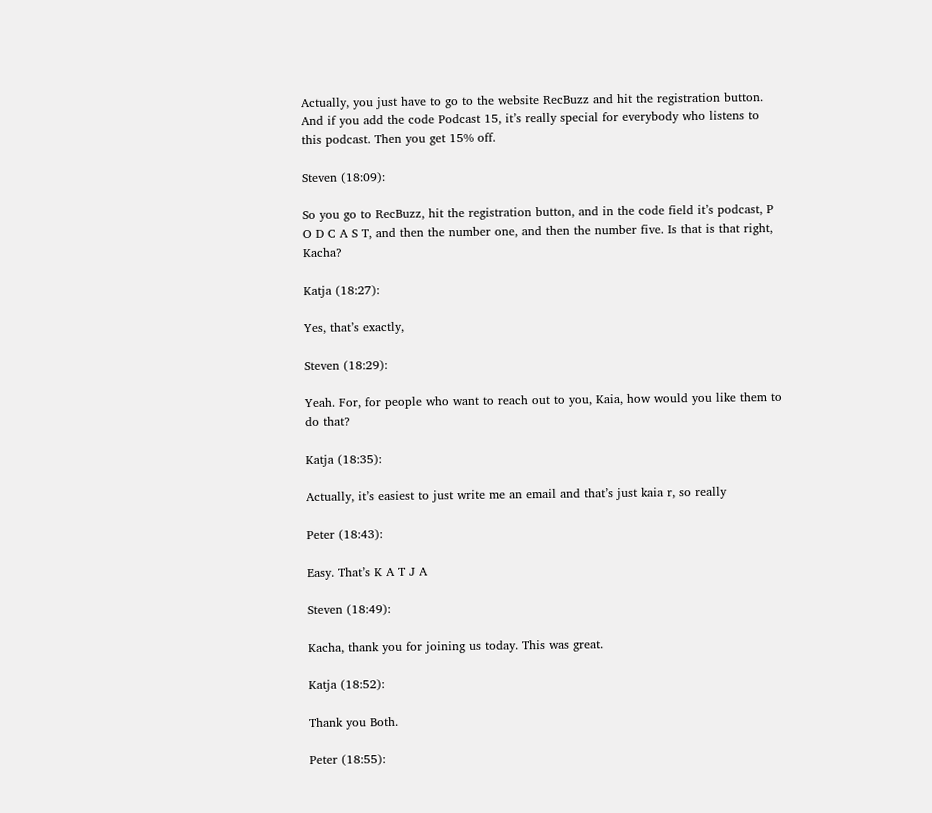Actually, you just have to go to the website RecBuzz and hit the registration button. And if you add the code Podcast 15, it’s really special for everybody who listens to this podcast. Then you get 15% off.

Steven (18:09):

So you go to RecBuzz, hit the registration button, and in the code field it’s podcast, P O D C A S T, and then the number one, and then the number five. Is that is that right, Kacha?

Katja (18:27):

Yes, that’s exactly,

Steven (18:29):

Yeah. For, for people who want to reach out to you, Kaia, how would you like them to do that?

Katja (18:35):

Actually, it’s easiest to just write me an email and that’s just kaia r, so really

Peter (18:43):

Easy. That’s K A T J A

Steven (18:49):

Kacha, thank you for joining us today. This was great.

Katja (18:52):

Thank you Both.

Peter (18:55):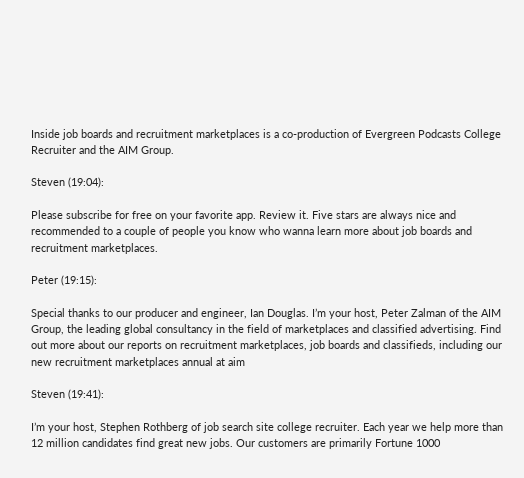Inside job boards and recruitment marketplaces is a co-production of Evergreen Podcasts College Recruiter and the AIM Group.

Steven (19:04):

Please subscribe for free on your favorite app. Review it. Five stars are always nice and recommended to a couple of people you know who wanna learn more about job boards and recruitment marketplaces.

Peter (19:15):

Special thanks to our producer and engineer, Ian Douglas. I’m your host, Peter Zalman of the AIM Group, the leading global consultancy in the field of marketplaces and classified advertising. Find out more about our reports on recruitment marketplaces, job boards and classifieds, including our new recruitment marketplaces annual at aim

Steven (19:41):

I’m your host, Stephen Rothberg of job search site college recruiter. Each year we help more than 12 million candidates find great new jobs. Our customers are primarily Fortune 1000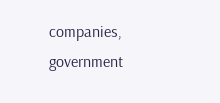companies, government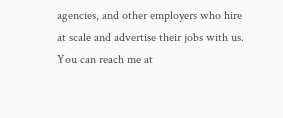agencies, and other employers who hire at scale and advertise their jobs with us. You can reach me at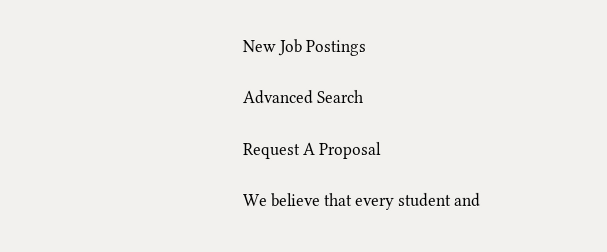New Job Postings

Advanced Search

Request A Proposal

We believe that every student and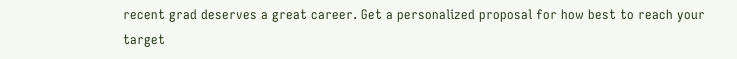recent grad deserves a great career. Get a personalized proposal for how best to reach your target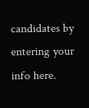candidates by entering your info here.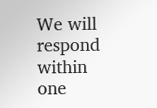We will respond within one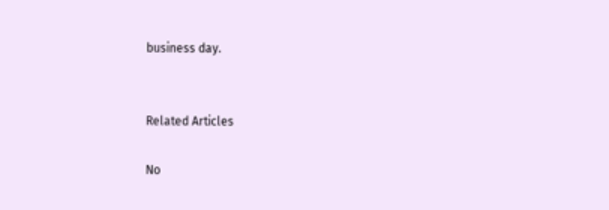business day.


Related Articles

No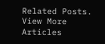Related Posts.
View More Articles